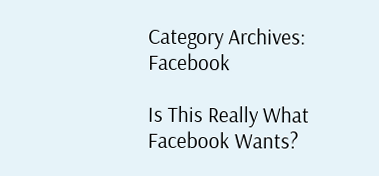Category Archives: Facebook

Is This Really What Facebook Wants?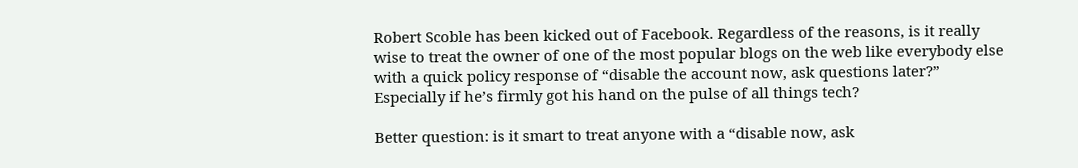Robert Scoble has been kicked out of Facebook. Regardless of the reasons, is it really wise to treat the owner of one of the most popular blogs on the web like everybody else with a quick policy response of “disable the account now, ask questions later?” Especially if he’s firmly got his hand on the pulse of all things tech?

Better question: is it smart to treat anyone with a “disable now, ask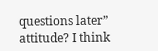questions later” attitude? I think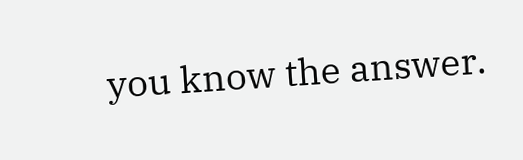you know the answer.